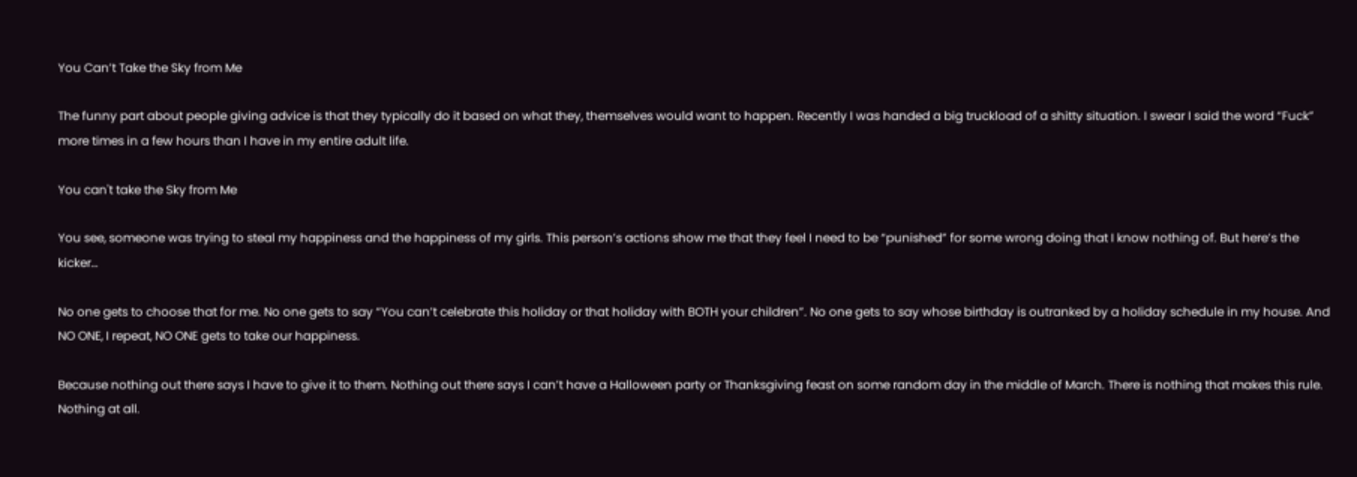You Can’t Take the Sky from Me

The funny part about people giving advice is that they typically do it based on what they, themselves would want to happen. Recently I was handed a big truckload of a shitty situation. I swear I said the word “Fuck” more times in a few hours than I have in my entire adult life.

You can't take the Sky from Me

You see, someone was trying to steal my happiness and the happiness of my girls. This person’s actions show me that they feel I need to be “punished” for some wrong doing that I know nothing of. But here’s the kicker…

No one gets to choose that for me. No one gets to say “You can’t celebrate this holiday or that holiday with BOTH your children”. No one gets to say whose birthday is outranked by a holiday schedule in my house. And NO ONE, I repeat, NO ONE gets to take our happiness.

Because nothing out there says I have to give it to them. Nothing out there says I can’t have a Halloween party or Thanksgiving feast on some random day in the middle of March. There is nothing that makes this rule. Nothing at all.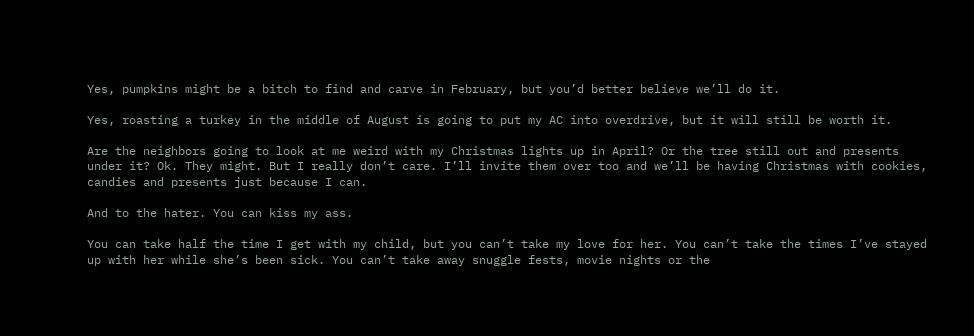Yes, pumpkins might be a bitch to find and carve in February, but you’d better believe we’ll do it.

Yes, roasting a turkey in the middle of August is going to put my AC into overdrive, but it will still be worth it.

Are the neighbors going to look at me weird with my Christmas lights up in April? Or the tree still out and presents under it? Ok. They might. But I really don’t care. I’ll invite them over too and we’ll be having Christmas with cookies, candies and presents just because I can.

And to the hater. You can kiss my ass.

You can take half the time I get with my child, but you can’t take my love for her. You can’t take the times I’ve stayed up with her while she’s been sick. You can’t take away snuggle fests, movie nights or the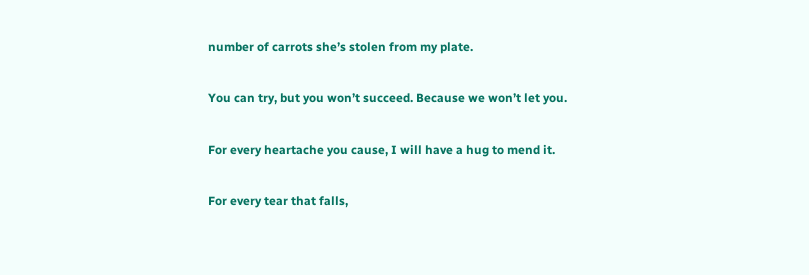number of carrots she’s stolen from my plate.

You can try, but you won’t succeed. Because we won’t let you.

For every heartache you cause, I will have a hug to mend it.

For every tear that falls,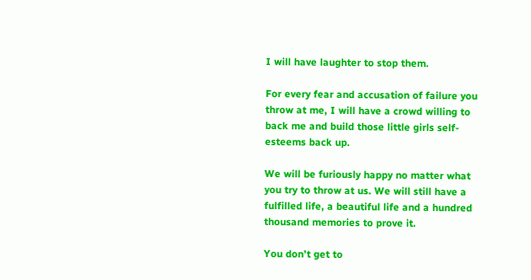I will have laughter to stop them.

For every fear and accusation of failure you throw at me, I will have a crowd willing to back me and build those little girls self-esteems back up.

We will be furiously happy no matter what you try to throw at us. We will still have a fulfilled life, a beautiful life and a hundred thousand memories to prove it.

You don’t get to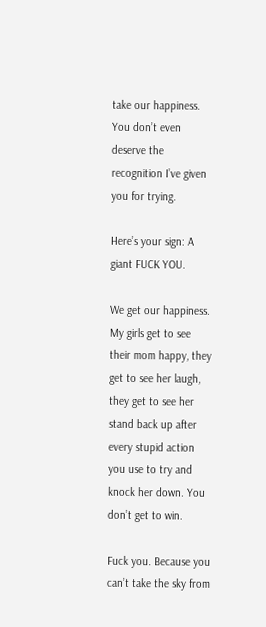take our happiness. You don’t even deserve the recognition I’ve given you for trying.

Here’s your sign: A giant FUCK YOU.

We get our happiness. My girls get to see their mom happy, they get to see her laugh, they get to see her stand back up after every stupid action you use to try and knock her down. You don’t get to win.

Fuck you. Because you can’t take the sky from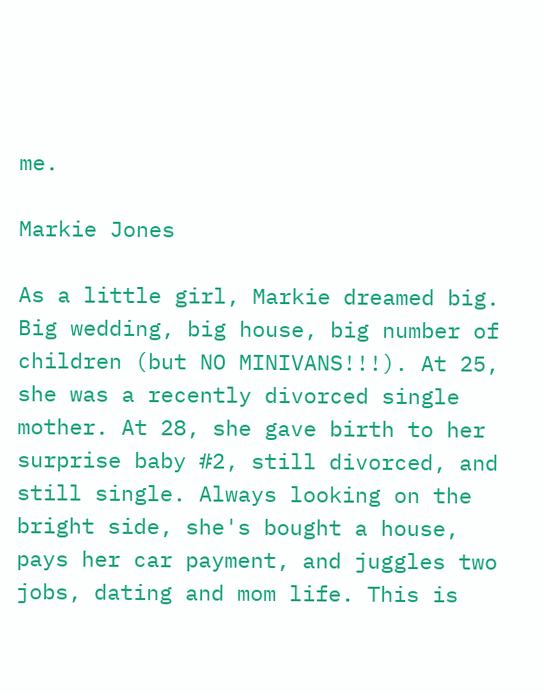me.

Markie Jones

As a little girl, Markie dreamed big. Big wedding, big house, big number of children (but NO MINIVANS!!!). At 25, she was a recently divorced single mother. At 28, she gave birth to her surprise baby #2, still divorced, and still single. Always looking on the bright side, she's bought a house, pays her car payment, and juggles two jobs, dating and mom life. This is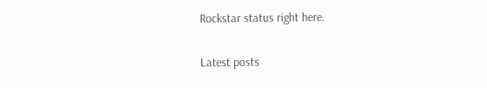Rockstar status right here.

Latest posts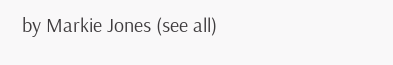by Markie Jones (see all)